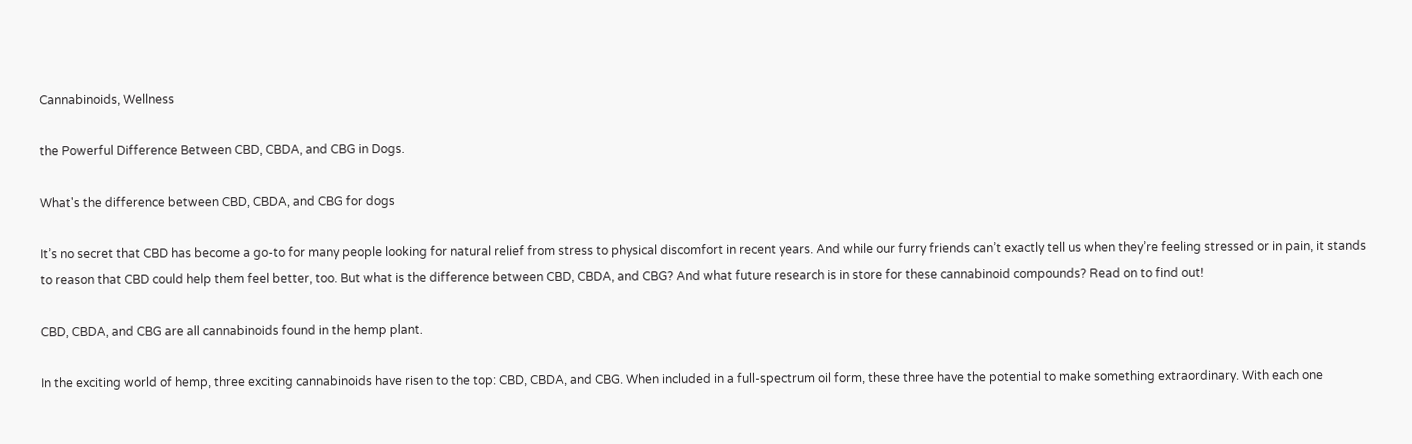Cannabinoids, Wellness

the Powerful Difference Between CBD, CBDA, and CBG in Dogs.

What's the difference between CBD, CBDA, and CBG for dogs

It’s no secret that CBD has become a go-to for many people looking for natural relief from stress to physical discomfort in recent years. And while our furry friends can’t exactly tell us when they’re feeling stressed or in pain, it stands to reason that CBD could help them feel better, too. But what is the difference between CBD, CBDA, and CBG? And what future research is in store for these cannabinoid compounds? Read on to find out!

CBD, CBDA, and CBG are all cannabinoids found in the hemp plant.

In the exciting world of hemp, three exciting cannabinoids have risen to the top: CBD, CBDA, and CBG. When included in a full-spectrum oil form, these three have the potential to make something extraordinary. With each one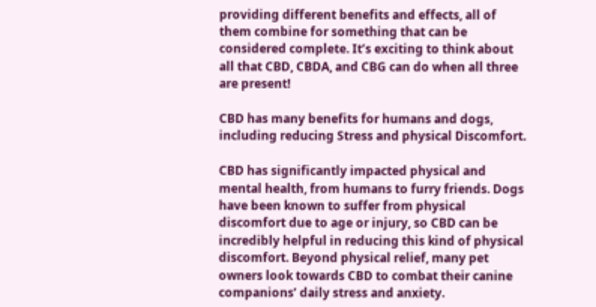providing different benefits and effects, all of them combine for something that can be considered complete. It’s exciting to think about all that CBD, CBDA, and CBG can do when all three are present!

CBD has many benefits for humans and dogs, including reducing Stress and physical Discomfort.

CBD has significantly impacted physical and mental health, from humans to furry friends. Dogs have been known to suffer from physical discomfort due to age or injury, so CBD can be incredibly helpful in reducing this kind of physical discomfort. Beyond physical relief, many pet owners look towards CBD to combat their canine companions’ daily stress and anxiety.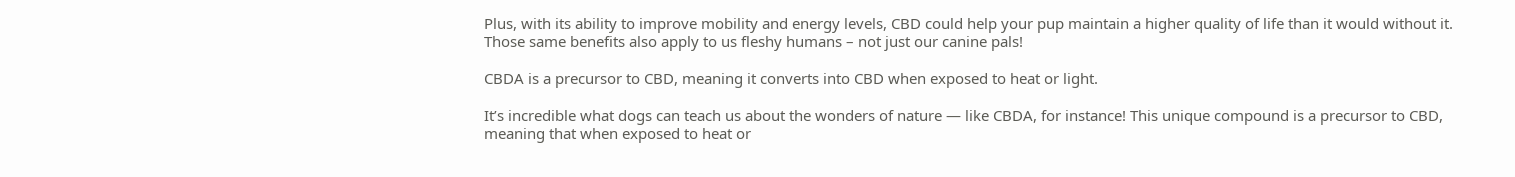Plus, with its ability to improve mobility and energy levels, CBD could help your pup maintain a higher quality of life than it would without it. Those same benefits also apply to us fleshy humans – not just our canine pals!

CBDA is a precursor to CBD, meaning it converts into CBD when exposed to heat or light.

It’s incredible what dogs can teach us about the wonders of nature — like CBDA, for instance! This unique compound is a precursor to CBD, meaning that when exposed to heat or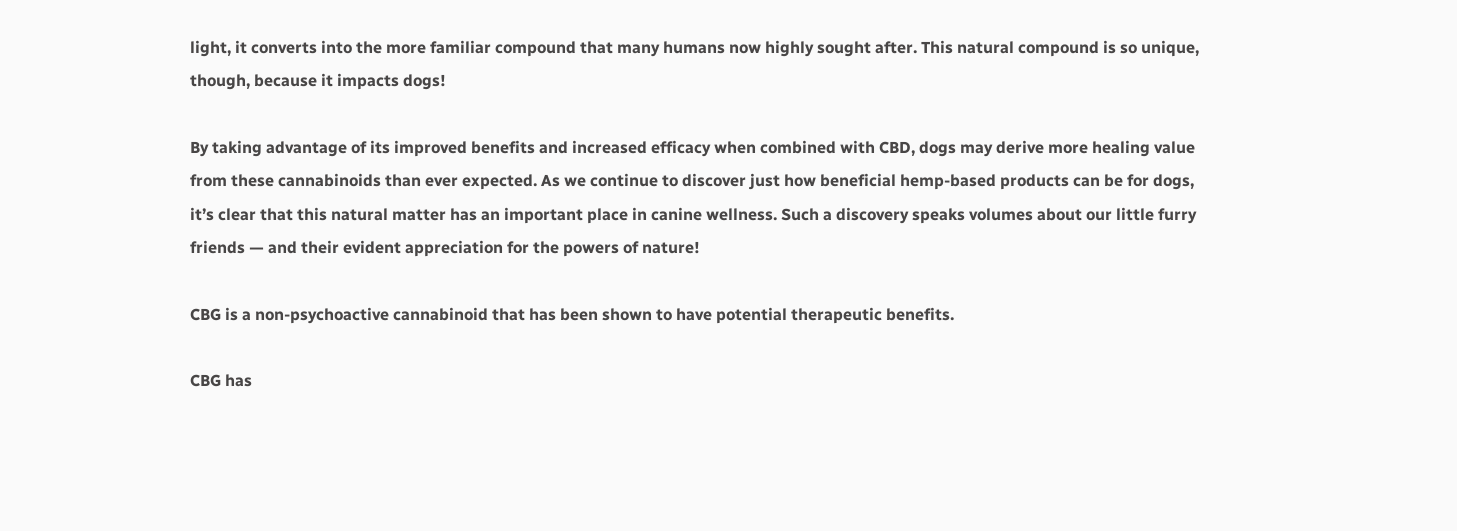light, it converts into the more familiar compound that many humans now highly sought after. This natural compound is so unique, though, because it impacts dogs!

By taking advantage of its improved benefits and increased efficacy when combined with CBD, dogs may derive more healing value from these cannabinoids than ever expected. As we continue to discover just how beneficial hemp-based products can be for dogs, it’s clear that this natural matter has an important place in canine wellness. Such a discovery speaks volumes about our little furry friends — and their evident appreciation for the powers of nature!

CBG is a non-psychoactive cannabinoid that has been shown to have potential therapeutic benefits.

CBG has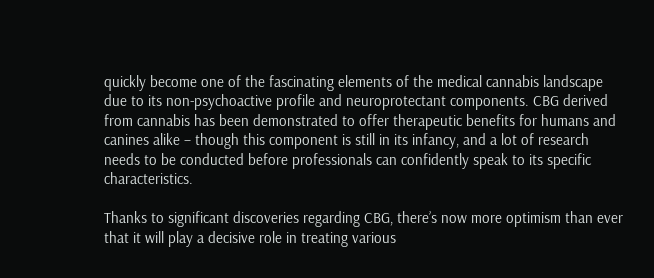quickly become one of the fascinating elements of the medical cannabis landscape due to its non-psychoactive profile and neuroprotectant components. CBG derived from cannabis has been demonstrated to offer therapeutic benefits for humans and canines alike – though this component is still in its infancy, and a lot of research needs to be conducted before professionals can confidently speak to its specific characteristics.

Thanks to significant discoveries regarding CBG, there’s now more optimism than ever that it will play a decisive role in treating various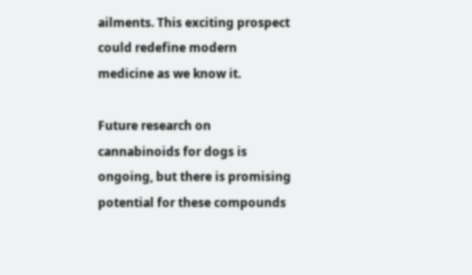ailments. This exciting prospect could redefine modern medicine as we know it.

Future research on cannabinoids for dogs is ongoing, but there is promising potential for these compounds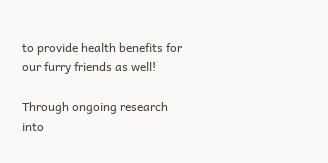to provide health benefits for our furry friends as well!

Through ongoing research into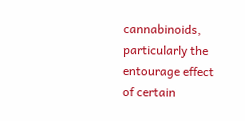cannabinoids, particularly the entourage effect of certain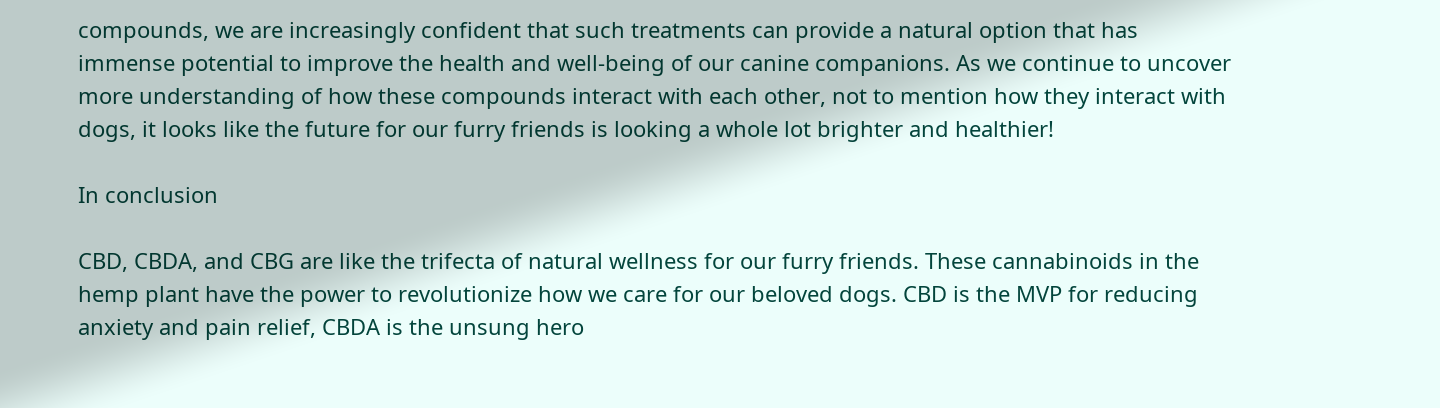compounds, we are increasingly confident that such treatments can provide a natural option that has immense potential to improve the health and well-being of our canine companions. As we continue to uncover more understanding of how these compounds interact with each other, not to mention how they interact with dogs, it looks like the future for our furry friends is looking a whole lot brighter and healthier!

In conclusion

CBD, CBDA, and CBG are like the trifecta of natural wellness for our furry friends. These cannabinoids in the hemp plant have the power to revolutionize how we care for our beloved dogs. CBD is the MVP for reducing anxiety and pain relief, CBDA is the unsung hero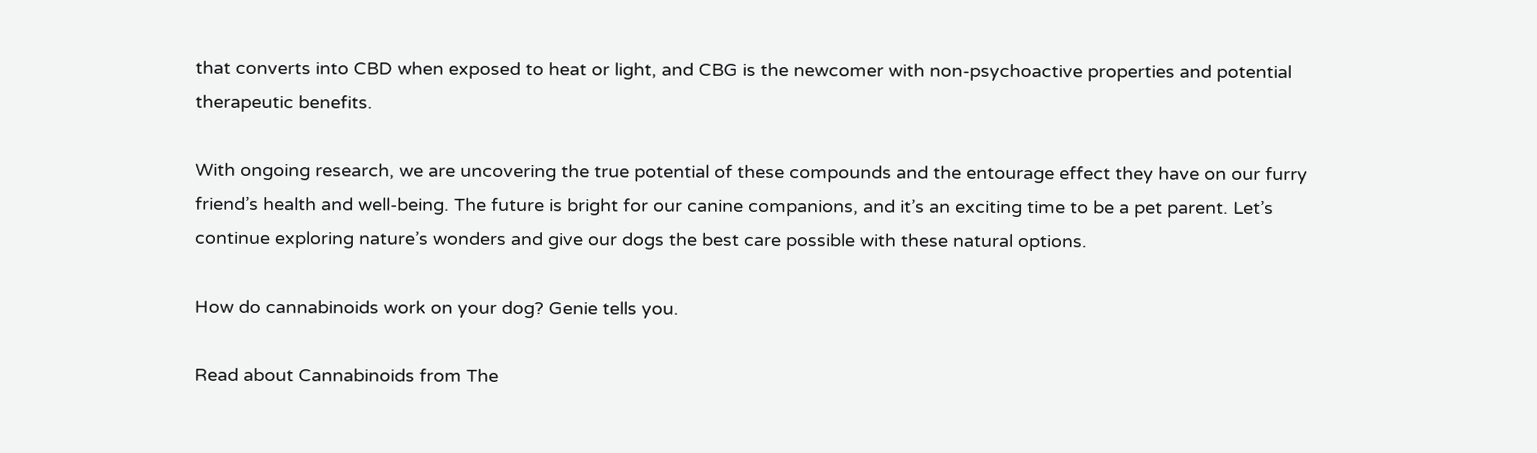that converts into CBD when exposed to heat or light, and CBG is the newcomer with non-psychoactive properties and potential therapeutic benefits.

With ongoing research, we are uncovering the true potential of these compounds and the entourage effect they have on our furry friend’s health and well-being. The future is bright for our canine companions, and it’s an exciting time to be a pet parent. Let’s continue exploring nature’s wonders and give our dogs the best care possible with these natural options.

How do cannabinoids work on your dog? Genie tells you.

Read about Cannabinoids from The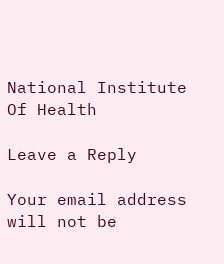National Institute Of Health

Leave a Reply

Your email address will not be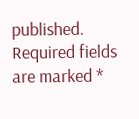published. Required fields are marked *